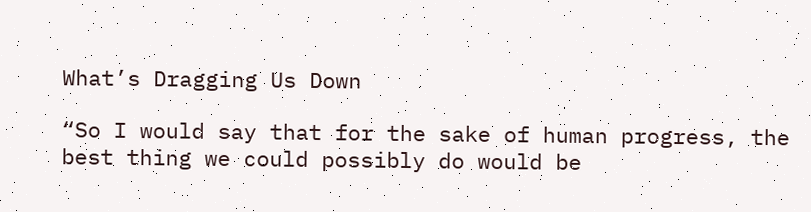What’s Dragging Us Down

“So I would say that for the sake of human progress, the best thing we could possibly do would be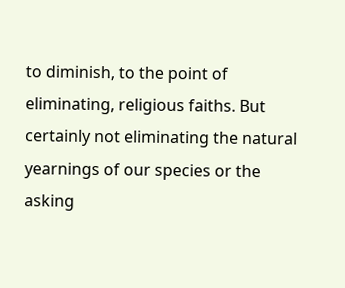to diminish, to the point of eliminating, religious faiths. But certainly not eliminating the natural yearnings of our species or the asking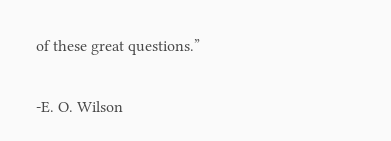of these great questions.”

-E. O. Wilson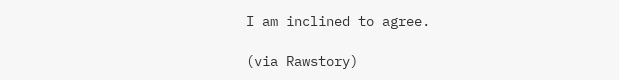I am inclined to agree.

(via Rawstory)